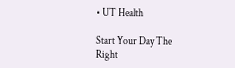• UT Health

Start Your Day The Right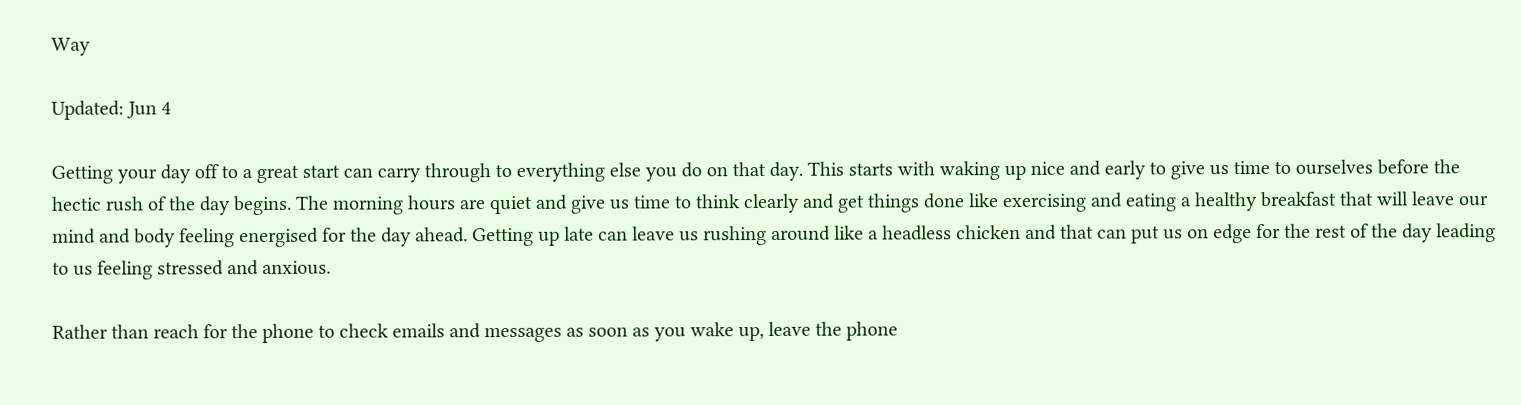Way

Updated: Jun 4

Getting your day off to a great start can carry through to everything else you do on that day. This starts with waking up nice and early to give us time to ourselves before the hectic rush of the day begins. The morning hours are quiet and give us time to think clearly and get things done like exercising and eating a healthy breakfast that will leave our mind and body feeling energised for the day ahead. Getting up late can leave us rushing around like a headless chicken and that can put us on edge for the rest of the day leading to us feeling stressed and anxious.

Rather than reach for the phone to check emails and messages as soon as you wake up, leave the phone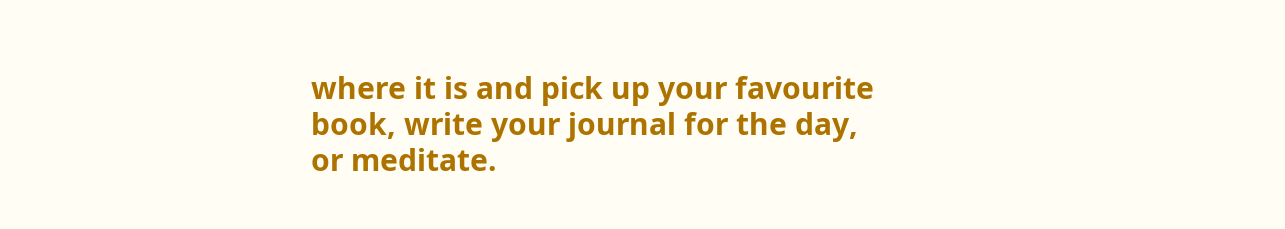where it is and pick up your favourite book, write your journal for the day, or meditate.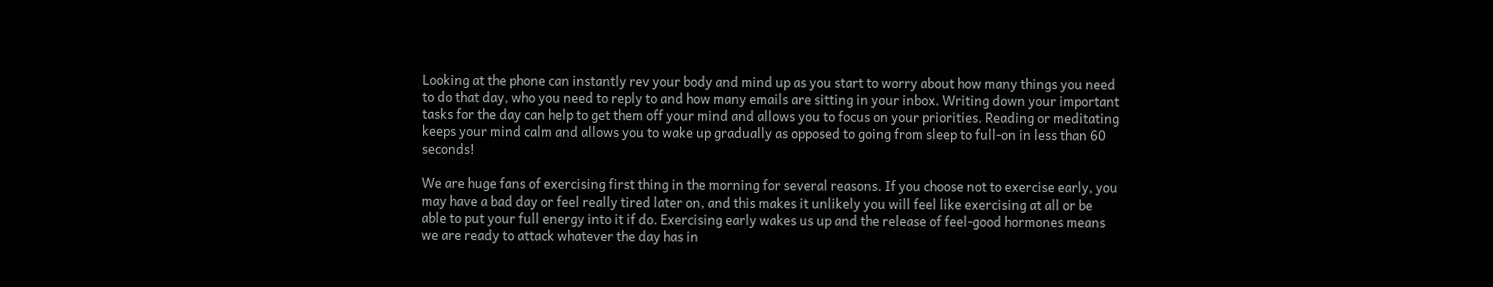Looking at the phone can instantly rev your body and mind up as you start to worry about how many things you need to do that day, who you need to reply to and how many emails are sitting in your inbox. Writing down your important tasks for the day can help to get them off your mind and allows you to focus on your priorities. Reading or meditating keeps your mind calm and allows you to wake up gradually as opposed to going from sleep to full-on in less than 60 seconds!

We are huge fans of exercising first thing in the morning for several reasons. If you choose not to exercise early, you may have a bad day or feel really tired later on, and this makes it unlikely you will feel like exercising at all or be able to put your full energy into it if do. Exercising early wakes us up and the release of feel-good hormones means we are ready to attack whatever the day has in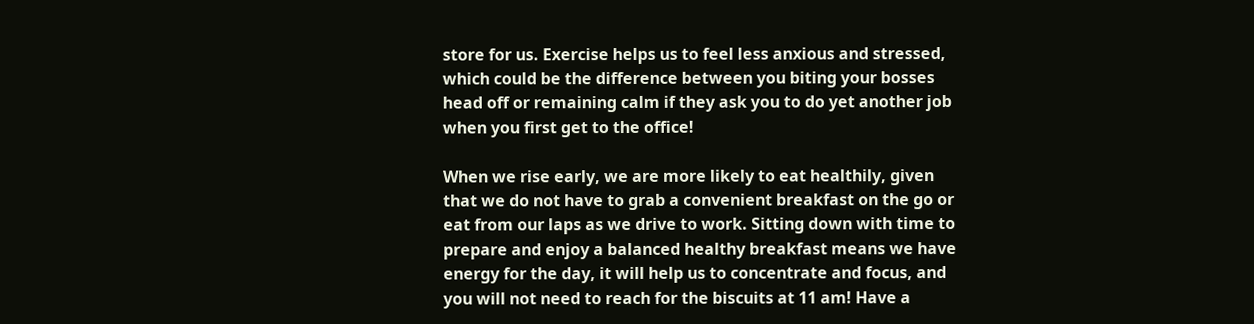store for us. Exercise helps us to feel less anxious and stressed, which could be the difference between you biting your bosses head off or remaining calm if they ask you to do yet another job when you first get to the office!

When we rise early, we are more likely to eat healthily, given that we do not have to grab a convenient breakfast on the go or eat from our laps as we drive to work. Sitting down with time to prepare and enjoy a balanced healthy breakfast means we have energy for the day, it will help us to concentrate and focus, and you will not need to reach for the biscuits at 11 am! Have a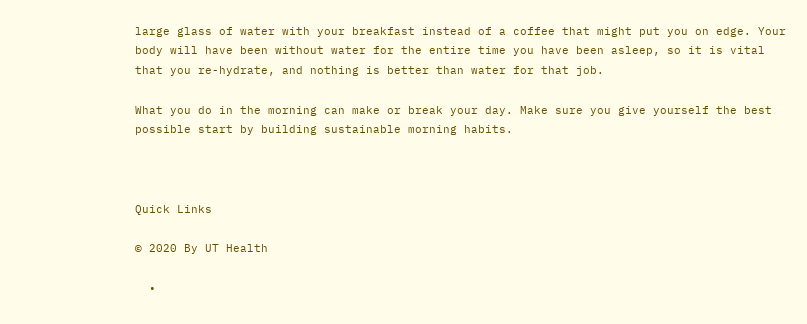large glass of water with your breakfast instead of a coffee that might put you on edge. Your body will have been without water for the entire time you have been asleep, so it is vital that you re-hydrate, and nothing is better than water for that job.

What you do in the morning can make or break your day. Make sure you give yourself the best possible start by building sustainable morning habits.



Quick Links

© 2020 By UT Health

  •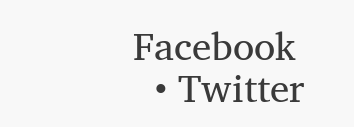Facebook
  • Twitter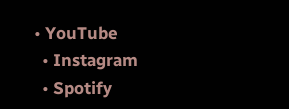• YouTube
  • Instagram
  • Spotify